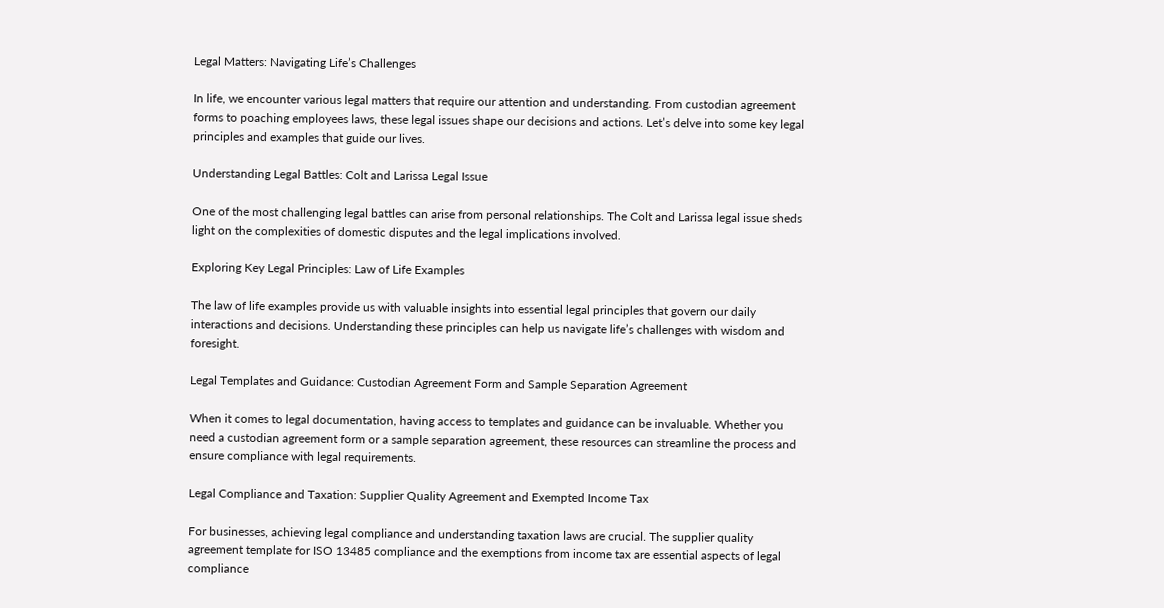Legal Matters: Navigating Life’s Challenges

In life, we encounter various legal matters that require our attention and understanding. From custodian agreement forms to poaching employees laws, these legal issues shape our decisions and actions. Let’s delve into some key legal principles and examples that guide our lives.

Understanding Legal Battles: Colt and Larissa Legal Issue

One of the most challenging legal battles can arise from personal relationships. The Colt and Larissa legal issue sheds light on the complexities of domestic disputes and the legal implications involved.

Exploring Key Legal Principles: Law of Life Examples

The law of life examples provide us with valuable insights into essential legal principles that govern our daily interactions and decisions. Understanding these principles can help us navigate life’s challenges with wisdom and foresight.

Legal Templates and Guidance: Custodian Agreement Form and Sample Separation Agreement

When it comes to legal documentation, having access to templates and guidance can be invaluable. Whether you need a custodian agreement form or a sample separation agreement, these resources can streamline the process and ensure compliance with legal requirements.

Legal Compliance and Taxation: Supplier Quality Agreement and Exempted Income Tax

For businesses, achieving legal compliance and understanding taxation laws are crucial. The supplier quality agreement template for ISO 13485 compliance and the exemptions from income tax are essential aspects of legal compliance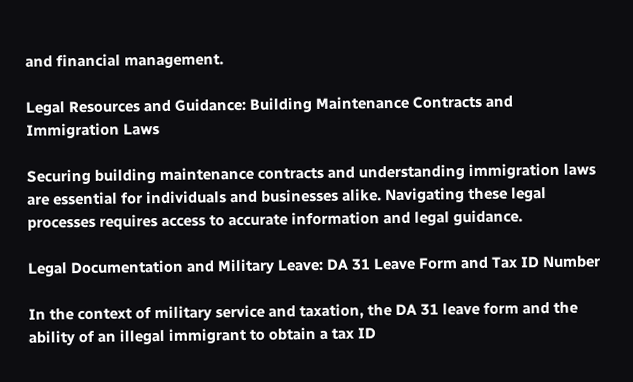and financial management.

Legal Resources and Guidance: Building Maintenance Contracts and Immigration Laws

Securing building maintenance contracts and understanding immigration laws are essential for individuals and businesses alike. Navigating these legal processes requires access to accurate information and legal guidance.

Legal Documentation and Military Leave: DA 31 Leave Form and Tax ID Number

In the context of military service and taxation, the DA 31 leave form and the ability of an illegal immigrant to obtain a tax ID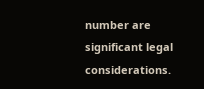number are significant legal considerations.